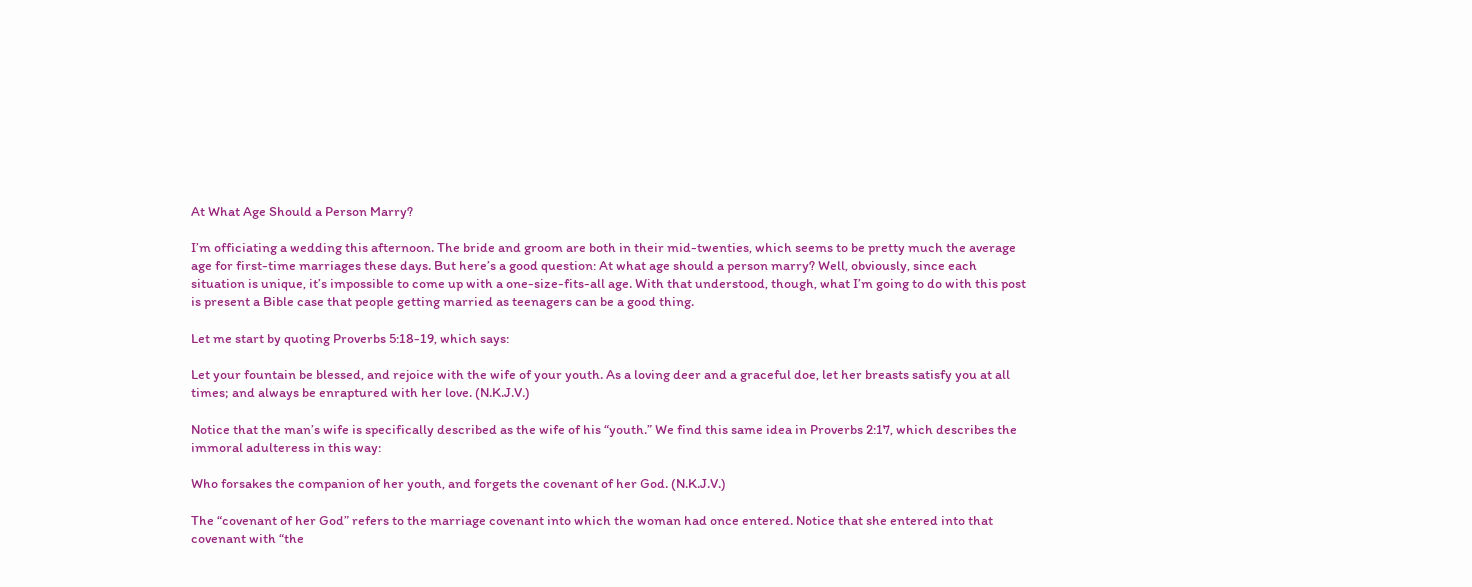At What Age Should a Person Marry?

I’m officiating a wedding this afternoon. The bride and groom are both in their mid-twenties, which seems to be pretty much the average age for first-time marriages these days. But here’s a good question: At what age should a person marry? Well, obviously, since each situation is unique, it’s impossible to come up with a one-size-fits-all age. With that understood, though, what I’m going to do with this post is present a Bible case that people getting married as teenagers can be a good thing.

Let me start by quoting Proverbs 5:18-19, which says:

Let your fountain be blessed, and rejoice with the wife of your youth. As a loving deer and a graceful doe, let her breasts satisfy you at all times; and always be enraptured with her love. (N.K.J.V.)

Notice that the man’s wife is specifically described as the wife of his “youth.” We find this same idea in Proverbs 2:17, which describes the immoral adulteress in this way:

Who forsakes the companion of her youth, and forgets the covenant of her God. (N.K.J.V.)

The “covenant of her God” refers to the marriage covenant into which the woman had once entered. Notice that she entered into that covenant with “the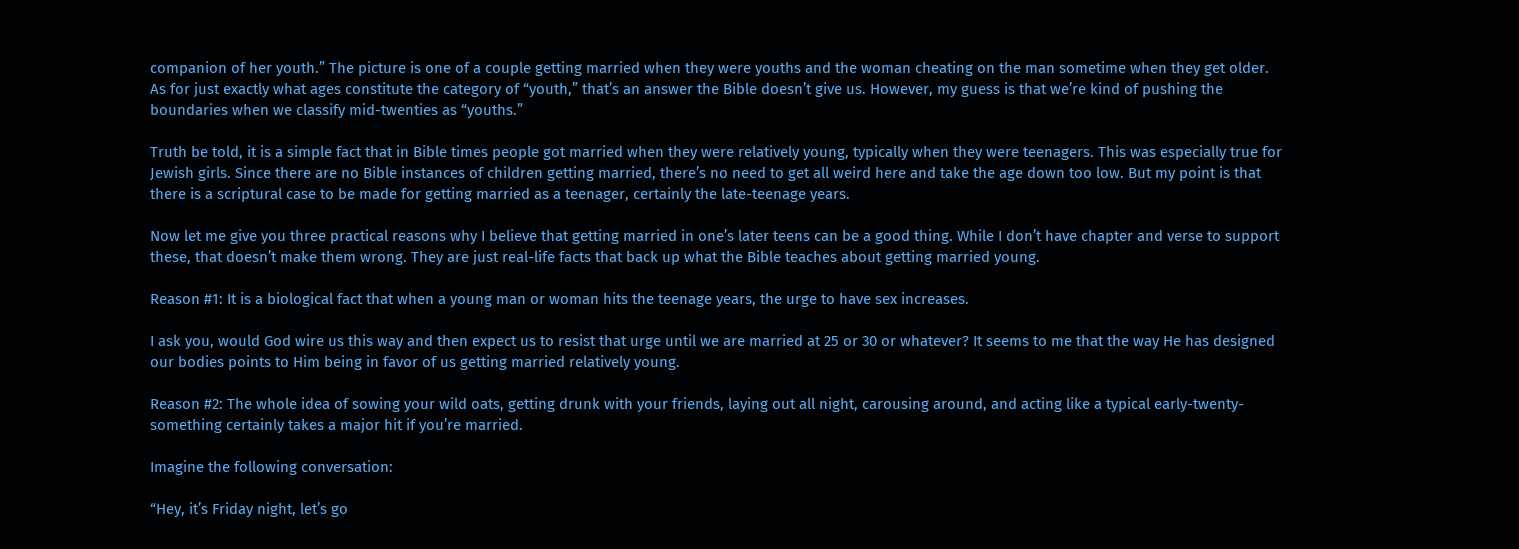companion of her youth.” The picture is one of a couple getting married when they were youths and the woman cheating on the man sometime when they get older. As for just exactly what ages constitute the category of “youth,” that’s an answer the Bible doesn’t give us. However, my guess is that we’re kind of pushing the boundaries when we classify mid-twenties as “youths.”

Truth be told, it is a simple fact that in Bible times people got married when they were relatively young, typically when they were teenagers. This was especially true for Jewish girls. Since there are no Bible instances of children getting married, there’s no need to get all weird here and take the age down too low. But my point is that there is a scriptural case to be made for getting married as a teenager, certainly the late-teenage years.

Now let me give you three practical reasons why I believe that getting married in one’s later teens can be a good thing. While I don’t have chapter and verse to support these, that doesn’t make them wrong. They are just real-life facts that back up what the Bible teaches about getting married young.

Reason #1: It is a biological fact that when a young man or woman hits the teenage years, the urge to have sex increases.

I ask you, would God wire us this way and then expect us to resist that urge until we are married at 25 or 30 or whatever? It seems to me that the way He has designed our bodies points to Him being in favor of us getting married relatively young.

Reason #2: The whole idea of sowing your wild oats, getting drunk with your friends, laying out all night, carousing around, and acting like a typical early-twenty-something certainly takes a major hit if you’re married.

Imagine the following conversation:

“Hey, it’s Friday night, let’s go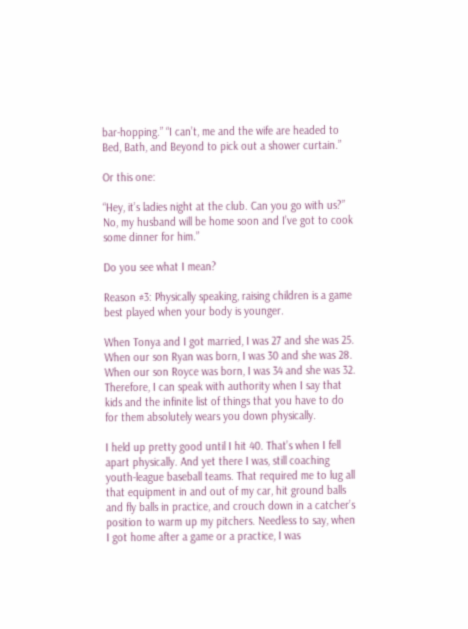bar-hopping.” “I can’t, me and the wife are headed to Bed, Bath, and Beyond to pick out a shower curtain.”

Or this one:

“Hey, it’s ladies night at the club. Can you go with us?” No, my husband will be home soon and I’ve got to cook some dinner for him.”

Do you see what I mean?

Reason #3: Physically speaking, raising children is a game best played when your body is younger.

When Tonya and I got married, I was 27 and she was 25. When our son Ryan was born, I was 30 and she was 28. When our son Royce was born, I was 34 and she was 32. Therefore, I can speak with authority when I say that kids and the infinite list of things that you have to do for them absolutely wears you down physically.

I held up pretty good until I hit 40. That’s when I fell apart physically. And yet there I was, still coaching youth-league baseball teams. That required me to lug all that equipment in and out of my car, hit ground balls and fly balls in practice, and crouch down in a catcher’s position to warm up my pitchers. Needless to say, when I got home after a game or a practice, I was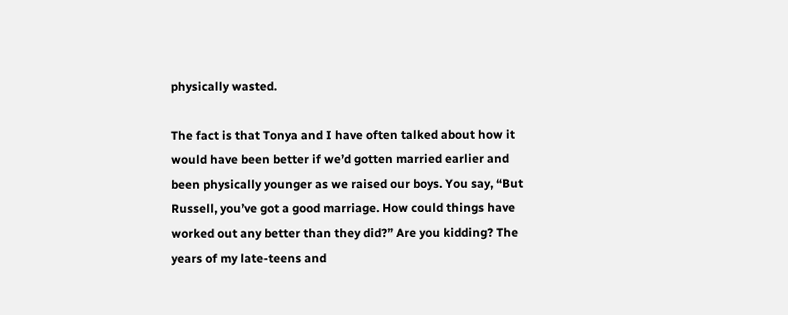physically wasted.

The fact is that Tonya and I have often talked about how it would have been better if we’d gotten married earlier and been physically younger as we raised our boys. You say, “But Russell, you’ve got a good marriage. How could things have worked out any better than they did?” Are you kidding? The years of my late-teens and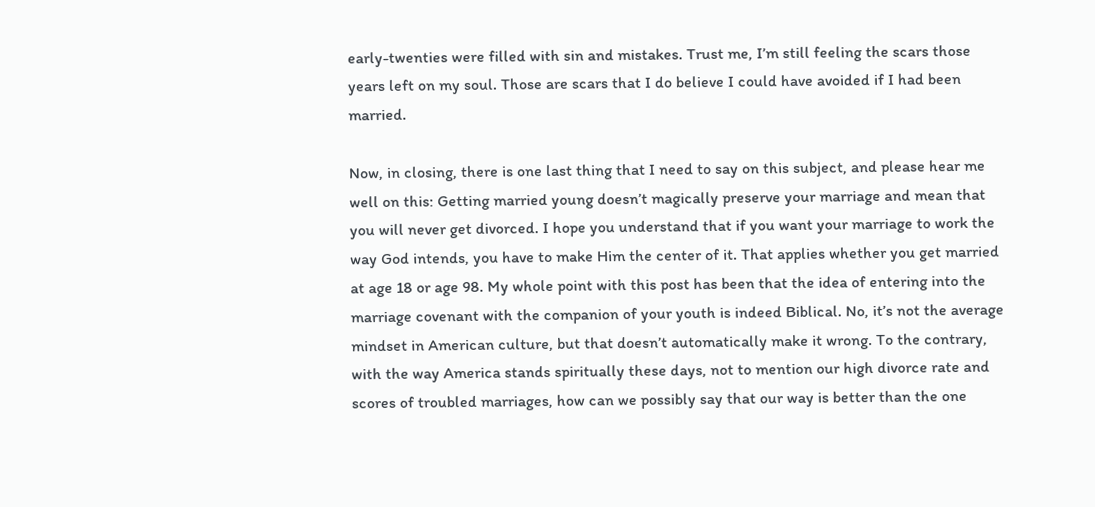early-twenties were filled with sin and mistakes. Trust me, I’m still feeling the scars those years left on my soul. Those are scars that I do believe I could have avoided if I had been married.

Now, in closing, there is one last thing that I need to say on this subject, and please hear me well on this: Getting married young doesn’t magically preserve your marriage and mean that you will never get divorced. I hope you understand that if you want your marriage to work the way God intends, you have to make Him the center of it. That applies whether you get married at age 18 or age 98. My whole point with this post has been that the idea of entering into the marriage covenant with the companion of your youth is indeed Biblical. No, it’s not the average mindset in American culture, but that doesn’t automatically make it wrong. To the contrary, with the way America stands spiritually these days, not to mention our high divorce rate and scores of troubled marriages, how can we possibly say that our way is better than the one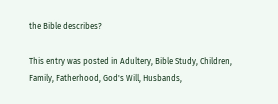the Bible describes?

This entry was posted in Adultery, Bible Study, Children, Family, Fatherhood, God's Will, Husbands,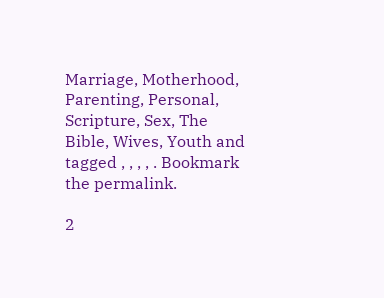Marriage, Motherhood, Parenting, Personal, Scripture, Sex, The Bible, Wives, Youth and tagged , , , , . Bookmark the permalink.

2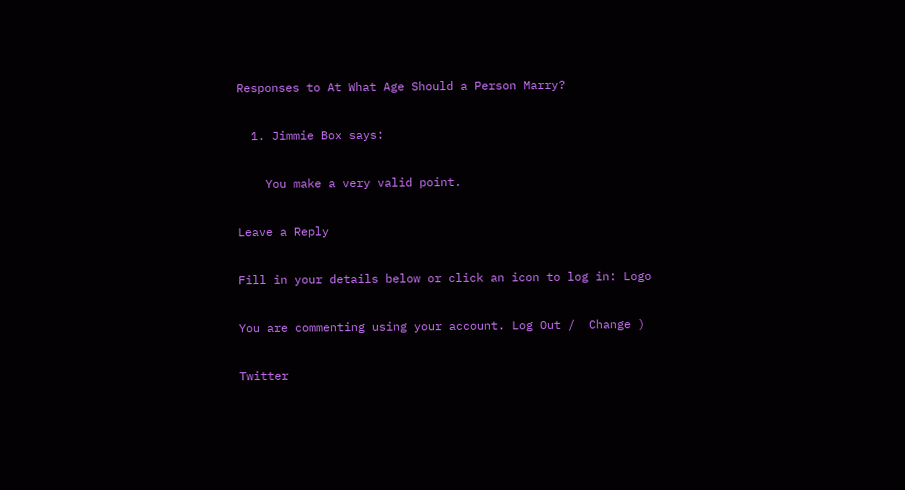Responses to At What Age Should a Person Marry?

  1. Jimmie Box says:

    You make a very valid point.

Leave a Reply

Fill in your details below or click an icon to log in: Logo

You are commenting using your account. Log Out /  Change )

Twitter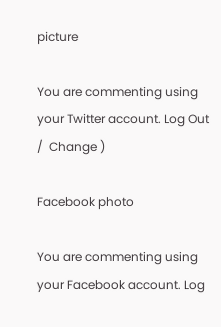picture

You are commenting using your Twitter account. Log Out /  Change )

Facebook photo

You are commenting using your Facebook account. Log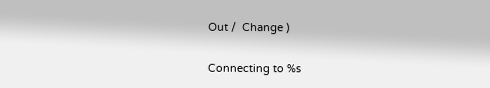Out /  Change )

Connecting to %s